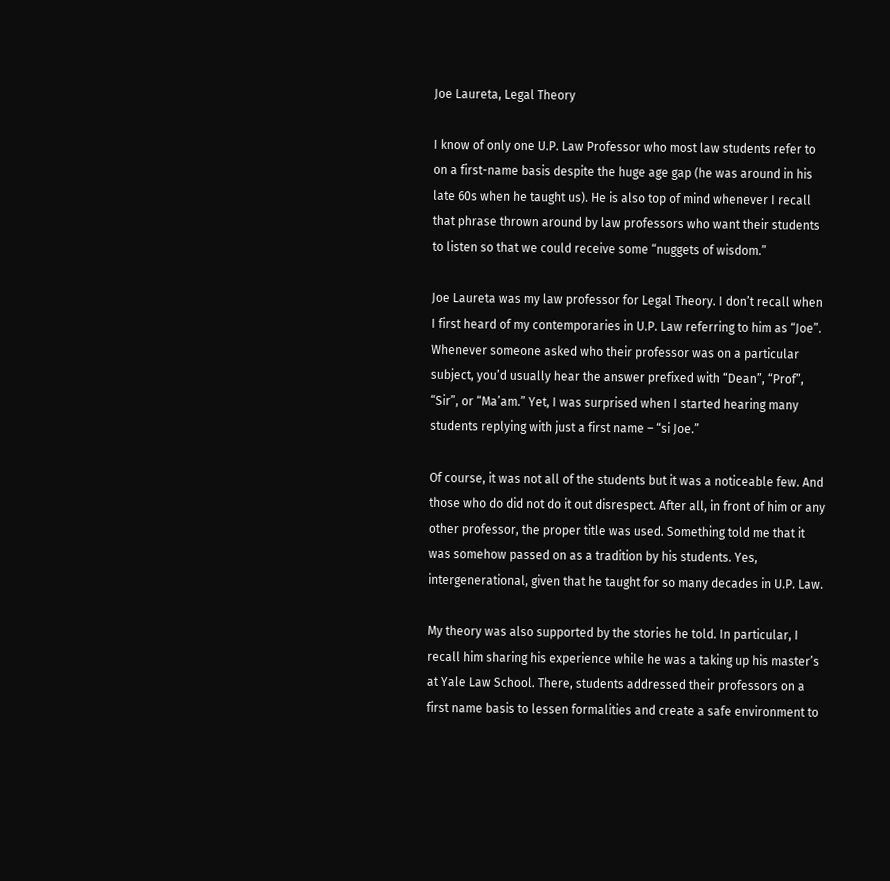Joe Laureta, Legal Theory

I know of only one U.P. Law Professor who most law students refer to on a first-name basis despite the huge age gap (he was around in his late 60s when he taught us). He is also top of mind whenever I recall that phrase thrown around by law professors who want their students to listen so that we could receive some “nuggets of wisdom.”

Joe Laureta was my law professor for Legal Theory. I don’t recall when I first heard of my contemporaries in U.P. Law referring to him as “Joe”. Whenever someone asked who their professor was on a particular subject, you’d usually hear the answer prefixed with “Dean”, “Prof”, “Sir”, or “Ma’am.” Yet, I was surprised when I started hearing many students replying with just a first name – “si Joe.”

Of course, it was not all of the students but it was a noticeable few. And those who do did not do it out disrespect. After all, in front of him or any other professor, the proper title was used. Something told me that it was somehow passed on as a tradition by his students. Yes, intergenerational, given that he taught for so many decades in U.P. Law.

My theory was also supported by the stories he told. In particular, I recall him sharing his experience while he was a taking up his master’s at Yale Law School. There, students addressed their professors on a first name basis to lessen formalities and create a safe environment to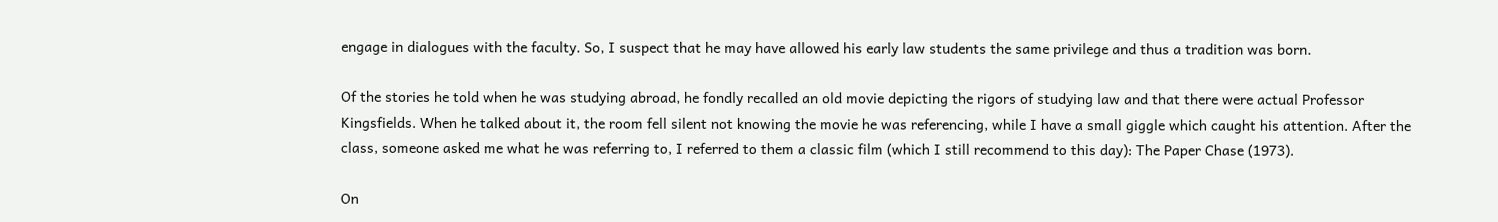engage in dialogues with the faculty. So, I suspect that he may have allowed his early law students the same privilege and thus a tradition was born.

Of the stories he told when he was studying abroad, he fondly recalled an old movie depicting the rigors of studying law and that there were actual Professor Kingsfields. When he talked about it, the room fell silent not knowing the movie he was referencing, while I have a small giggle which caught his attention. After the class, someone asked me what he was referring to, I referred to them a classic film (which I still recommend to this day): The Paper Chase (1973).

On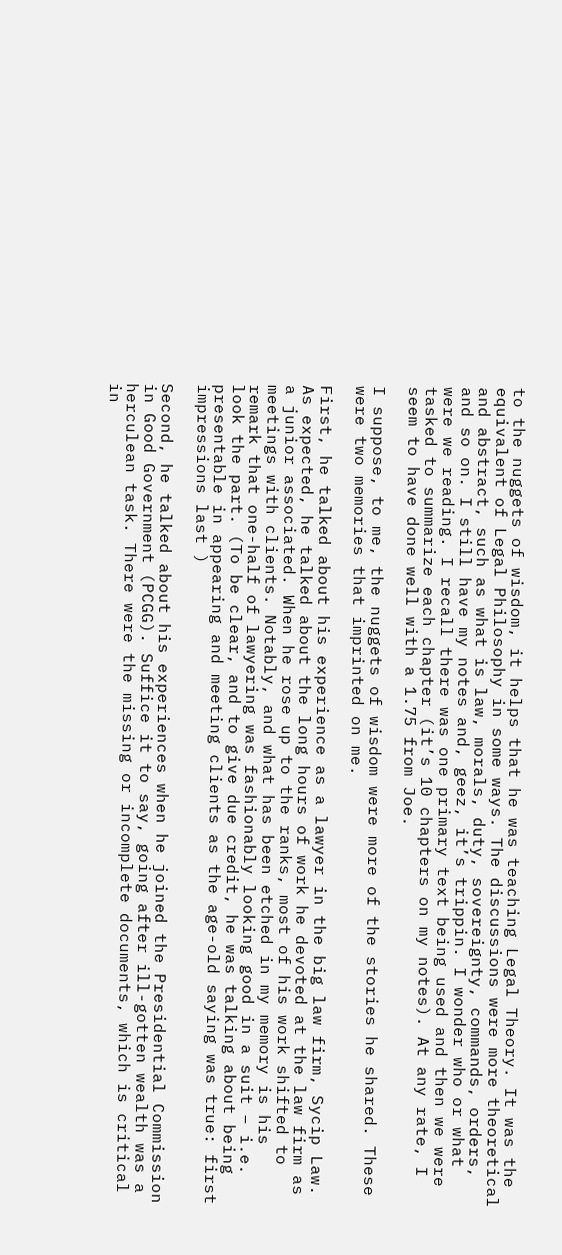to the nuggets of wisdom, it helps that he was teaching Legal Theory. It was the equivalent of Legal Philosophy in some ways. The discussions were more theoretical and abstract, such as what is law, morals, duty, sovereignty, commands, orders, and so on. I still have my notes and, geez, it’s trippin. I wonder who or what were we reading. I recall there was one primary text being used and then we were tasked to summarize each chapter (it’s 10 chapters on my notes). At any rate, I seem to have done well with a 1.75 from Joe.

I suppose, to me, the nuggets of wisdom were more of the stories he shared. These were two memories that imprinted on me.

First, he talked about his experience as a lawyer in the big law firm, Sycip Law. As expected, he talked about the long hours of work he devoted at the law firm as a junior associated. When he rose up to the ranks, most of his work shifted to meetings with clients. Notably, and what has been etched in my memory is his remark that one-half of lawyering was fashionably looking good in a suit – i.e. look the part. (To be clear, and to give due credit, he was talking about being presentable in appearing and meeting clients as the age-old saying was true: first impressions last )

Second, he talked about his experiences when he joined the Presidential Commission in Good Government (PCGG). Suffice it to say, going after ill-gotten wealth was a herculean task. There were the missing or incomplete documents, which is critical in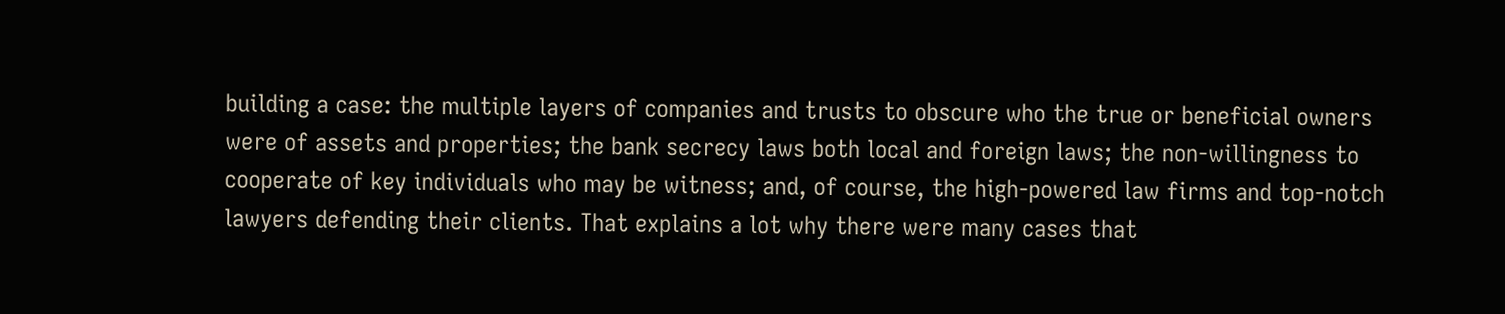building a case: the multiple layers of companies and trusts to obscure who the true or beneficial owners were of assets and properties; the bank secrecy laws both local and foreign laws; the non-willingness to cooperate of key individuals who may be witness; and, of course, the high-powered law firms and top-notch lawyers defending their clients. That explains a lot why there were many cases that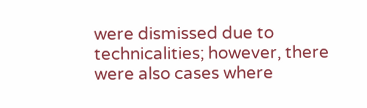were dismissed due to technicalities; however, there were also cases where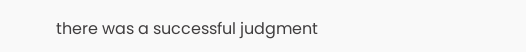there was a successful judgment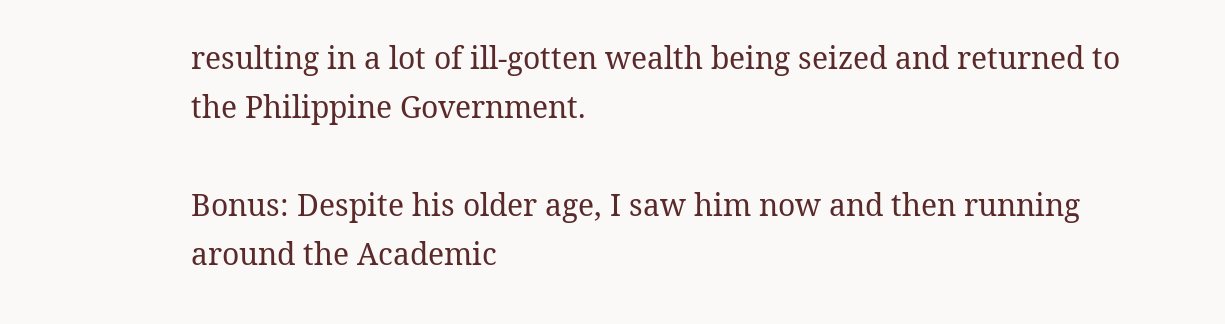resulting in a lot of ill-gotten wealth being seized and returned to the Philippine Government.

Bonus: Despite his older age, I saw him now and then running around the Academic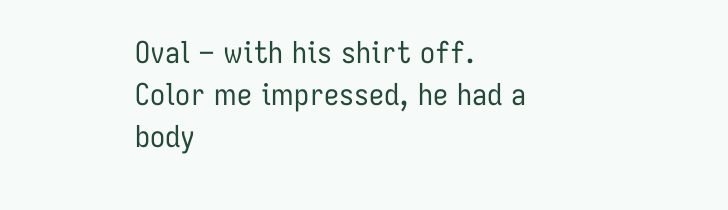Oval – with his shirt off. Color me impressed, he had a body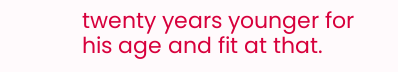twenty years younger for his age and fit at that.